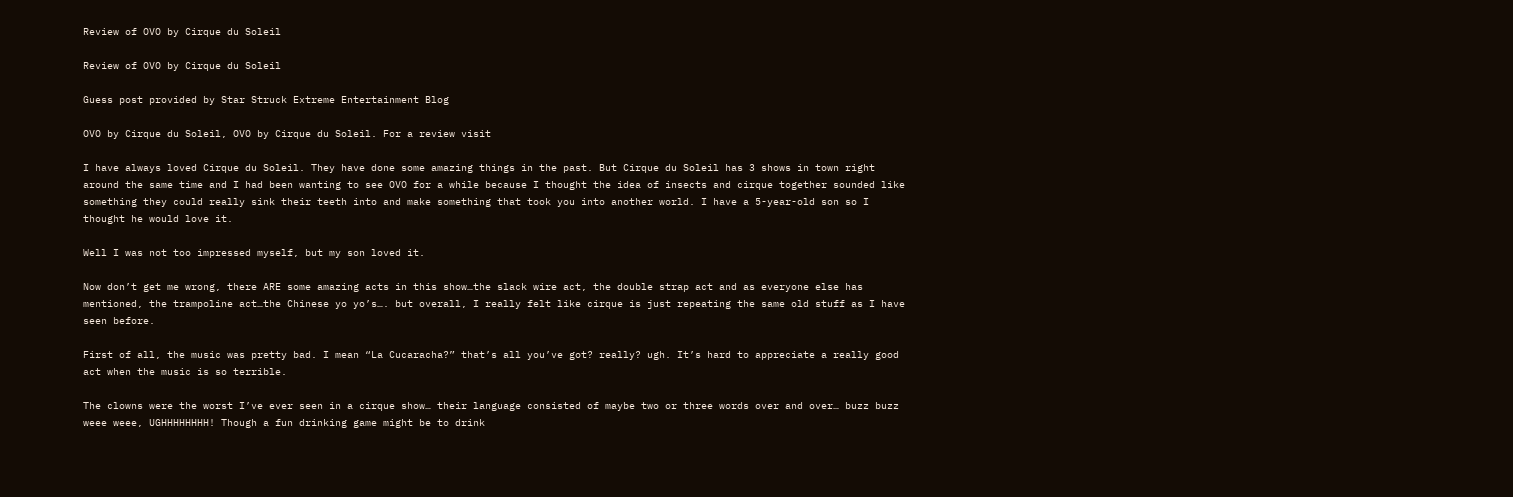Review of OVO by Cirque du Soleil

Review of OVO by Cirque du Soleil

Guess post provided by Star Struck Extreme Entertainment Blog

OVO by Cirque du Soleil, OVO by Cirque du Soleil. For a review visit

I have always loved Cirque du Soleil. They have done some amazing things in the past. But Cirque du Soleil has 3 shows in town right around the same time and I had been wanting to see OVO for a while because I thought the idea of insects and cirque together sounded like something they could really sink their teeth into and make something that took you into another world. I have a 5-year-old son so I thought he would love it.

Well I was not too impressed myself, but my son loved it.

Now don’t get me wrong, there ARE some amazing acts in this show…the slack wire act, the double strap act and as everyone else has mentioned, the trampoline act…the Chinese yo yo’s…. but overall, I really felt like cirque is just repeating the same old stuff as I have seen before.

First of all, the music was pretty bad. I mean “La Cucaracha?” that’s all you’ve got? really? ugh. It’s hard to appreciate a really good act when the music is so terrible.

The clowns were the worst I’ve ever seen in a cirque show… their language consisted of maybe two or three words over and over… buzz buzz weee weee, UGHHHHHHHH! Though a fun drinking game might be to drink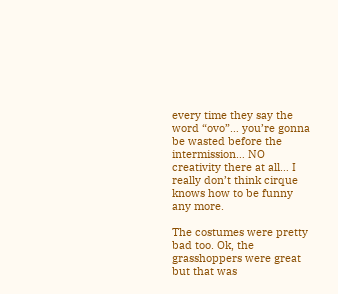every time they say the word “ovo”… you’re gonna be wasted before the intermission… NO creativity there at all… I really don’t think cirque knows how to be funny any more.

The costumes were pretty bad too. Ok, the grasshoppers were great but that was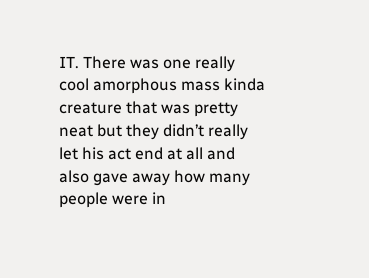IT. There was one really cool amorphous mass kinda creature that was pretty neat but they didn’t really let his act end at all and also gave away how many people were in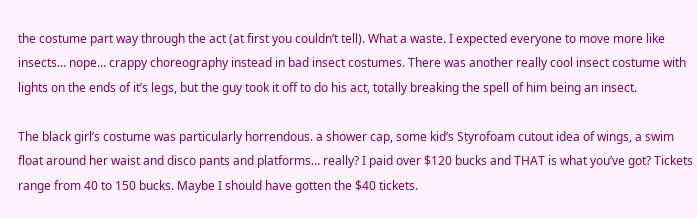the costume part way through the act (at first you couldn’t tell). What a waste. I expected everyone to move more like insects… nope… crappy choreography instead in bad insect costumes. There was another really cool insect costume with lights on the ends of it’s legs, but the guy took it off to do his act, totally breaking the spell of him being an insect.

The black girl’s costume was particularly horrendous. a shower cap, some kid’s Styrofoam cutout idea of wings, a swim float around her waist and disco pants and platforms… really? I paid over $120 bucks and THAT is what you’ve got? Tickets range from 40 to 150 bucks. Maybe I should have gotten the $40 tickets.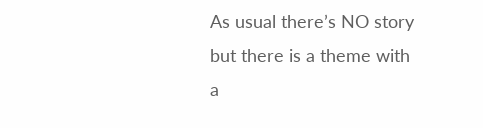As usual there’s NO story but there is a theme with a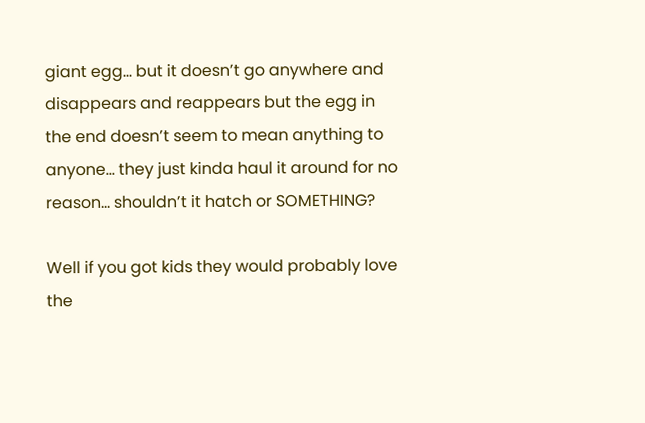giant egg… but it doesn’t go anywhere and disappears and reappears but the egg in the end doesn’t seem to mean anything to anyone… they just kinda haul it around for no reason… shouldn’t it hatch or SOMETHING?

Well if you got kids they would probably love the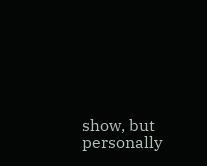show, but personally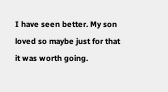I have seen better. My son loved so maybe just for that it was worth going.